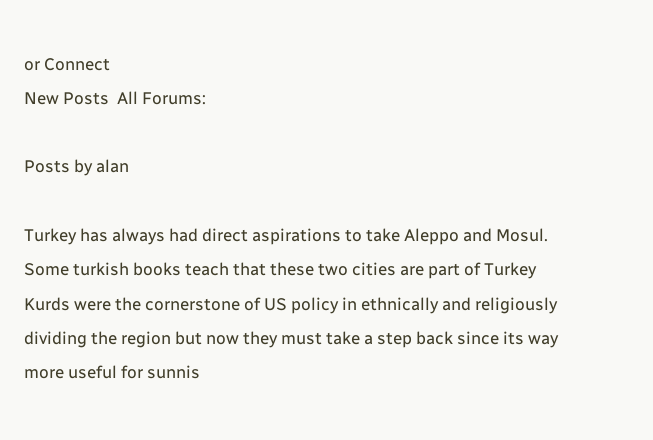or Connect
New Posts  All Forums:

Posts by alan

Turkey has always had direct aspirations to take Aleppo and Mosul. Some turkish books teach that these two cities are part of Turkey
Kurds were the cornerstone of US policy in ethnically and religiously dividing the region but now they must take a step back since its way more useful for sunnis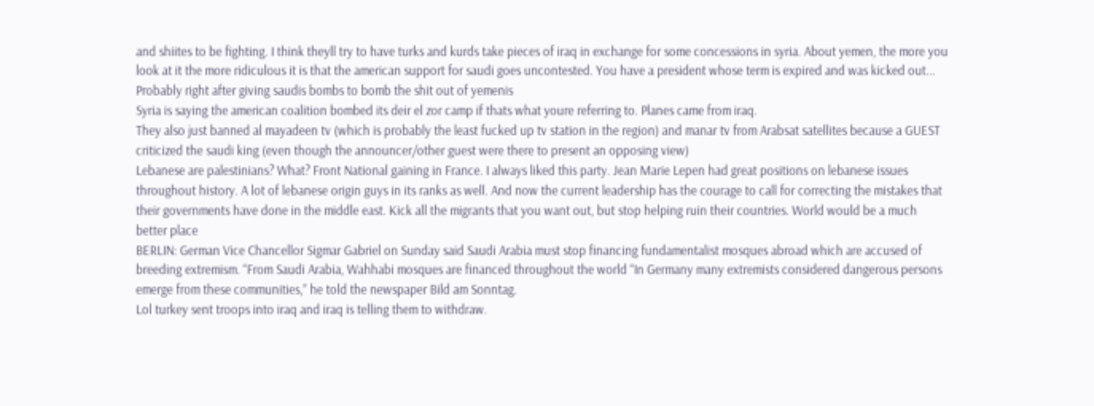and shiites to be fighting. I think theyll try to have turks and kurds take pieces of iraq in exchange for some concessions in syria. About yemen, the more you look at it the more ridiculous it is that the american support for saudi goes uncontested. You have a president whose term is expired and was kicked out...
Probably right after giving saudis bombs to bomb the shit out of yemenis
Syria is saying the american coalition bombed its deir el zor camp if thats what youre referring to. Planes came from iraq.
They also just banned al mayadeen tv (which is probably the least fucked up tv station in the region) and manar tv from Arabsat satellites because a GUEST criticized the saudi king (even though the announcer/other guest were there to present an opposing view)
Lebanese are palestinians? What? Front National gaining in France. I always liked this party. Jean Marie Lepen had great positions on lebanese issues throughout history. A lot of lebanese origin guys in its ranks as well. And now the current leadership has the courage to call for correcting the mistakes that their governments have done in the middle east. Kick all the migrants that you want out, but stop helping ruin their countries. World would be a much better place
BERLIN: German Vice Chancellor Sigmar Gabriel on Sunday said Saudi Arabia must stop financing fundamentalist mosques abroad which are accused of breeding extremism. “From Saudi Arabia, Wahhabi mosques are financed throughout the world “In Germany many extremists considered dangerous persons emerge from these communities,” he told the newspaper Bild am Sonntag.
Lol turkey sent troops into iraq and iraq is telling them to withdraw.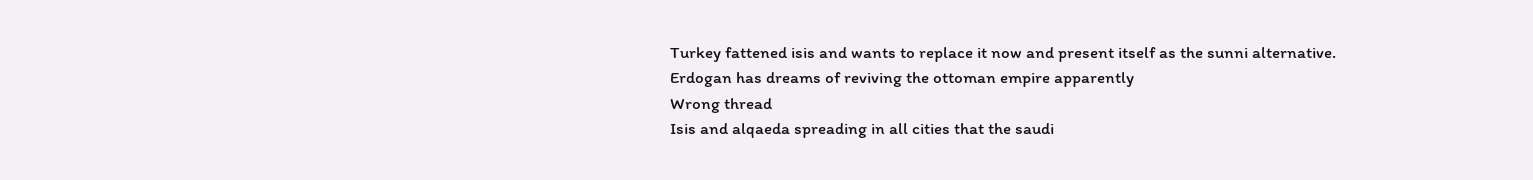Turkey fattened isis and wants to replace it now and present itself as the sunni alternative. Erdogan has dreams of reviving the ottoman empire apparently
Wrong thread
Isis and alqaeda spreading in all cities that the saudi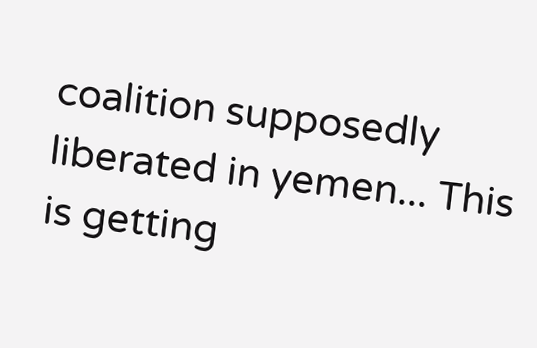coalition supposedly liberated in yemen... This is getting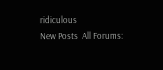ridiculous
New Posts  All Forums: